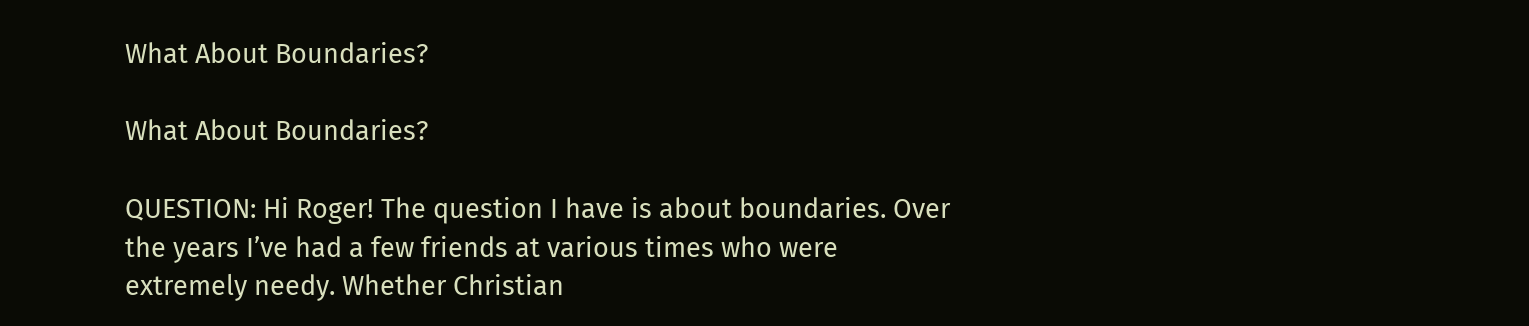What About Boundaries?

What About Boundaries?

QUESTION: Hi Roger! The question I have is about boundaries. Over the years I’ve had a few friends at various times who were extremely needy. Whether Christian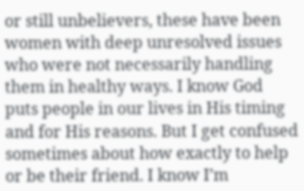or still unbelievers, these have been women with deep unresolved issues who were not necessarily handling them in healthy ways. I know God puts people in our lives in His timing and for His reasons. But I get confused sometimes about how exactly to help or be their friend. I know I’m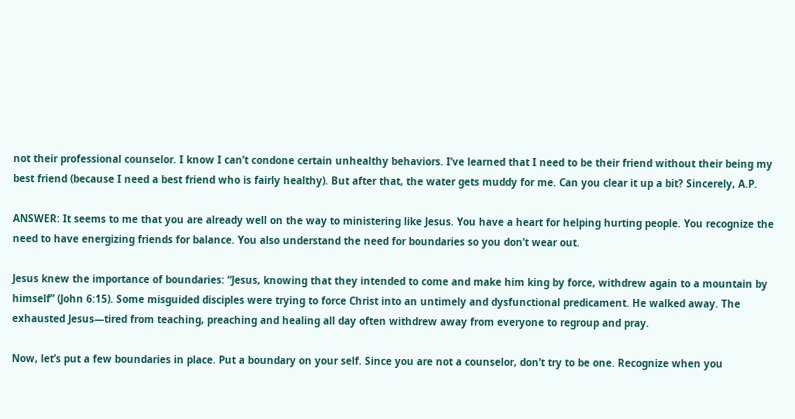not their professional counselor. I know I can’t condone certain unhealthy behaviors. I’ve learned that I need to be their friend without their being my best friend (because I need a best friend who is fairly healthy). But after that, the water gets muddy for me. Can you clear it up a bit? Sincerely, A.P.

ANSWER: It seems to me that you are already well on the way to ministering like Jesus. You have a heart for helping hurting people. You recognize the need to have energizing friends for balance. You also understand the need for boundaries so you don’t wear out.

Jesus knew the importance of boundaries: “Jesus, knowing that they intended to come and make him king by force, withdrew again to a mountain by himself” (John 6:15). Some misguided disciples were trying to force Christ into an untimely and dysfunctional predicament. He walked away. The exhausted Jesus—tired from teaching, preaching and healing all day often withdrew away from everyone to regroup and pray.

Now, let’s put a few boundaries in place. Put a boundary on your self. Since you are not a counselor, don’t try to be one. Recognize when you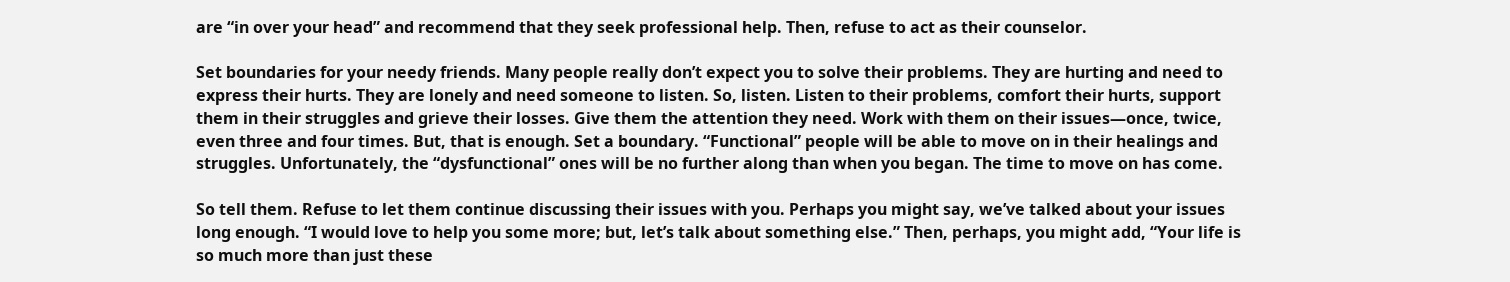are “in over your head” and recommend that they seek professional help. Then, refuse to act as their counselor.

Set boundaries for your needy friends. Many people really don’t expect you to solve their problems. They are hurting and need to express their hurts. They are lonely and need someone to listen. So, listen. Listen to their problems, comfort their hurts, support them in their struggles and grieve their losses. Give them the attention they need. Work with them on their issues—once, twice, even three and four times. But, that is enough. Set a boundary. “Functional” people will be able to move on in their healings and struggles. Unfortunately, the “dysfunctional” ones will be no further along than when you began. The time to move on has come.

So tell them. Refuse to let them continue discussing their issues with you. Perhaps you might say, we’ve talked about your issues long enough. “I would love to help you some more; but, let’s talk about something else.” Then, perhaps, you might add, “Your life is so much more than just these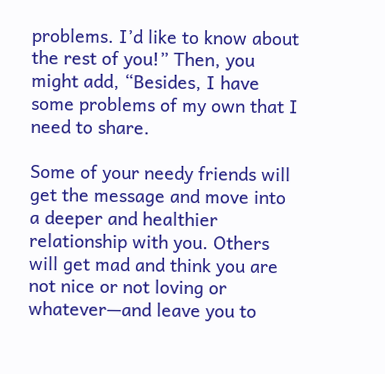problems. I’d like to know about the rest of you!” Then, you might add, “Besides, I have some problems of my own that I need to share.

Some of your needy friends will get the message and move into a deeper and healthier relationship with you. Others will get mad and think you are not nice or not loving or whatever—and leave you to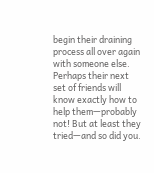begin their draining process all over again with someone else. Perhaps their next set of friends will know exactly how to help them—probably not! But at least they tried—and so did you.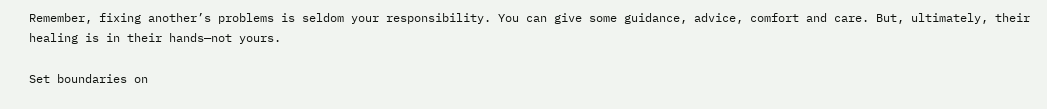Remember, fixing another’s problems is seldom your responsibility. You can give some guidance, advice, comfort and care. But, ultimately, their healing is in their hands—not yours.

Set boundaries on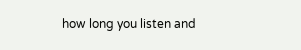how long you listen and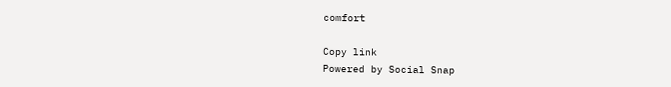comfort

Copy link
Powered by Social Snap